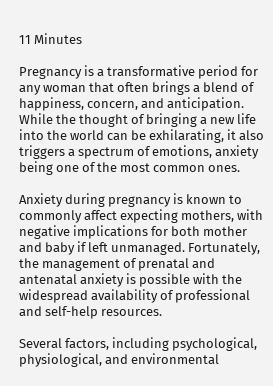11 Minutes

Pregnancy is a transformative period for any woman that often brings a blend of happiness, concern, and anticipation. While the thought of bringing a new life into the world can be exhilarating, it also triggers a spectrum of emotions, anxiety being one of the most common ones.

Anxiety during pregnancy is known to commonly affect expecting mothers, with negative implications for both mother and baby if left unmanaged. Fortunately, the management of prenatal and antenatal anxiety is possible with the widespread availability of professional and self-help resources.

Several factors, including psychological, physiological, and environmental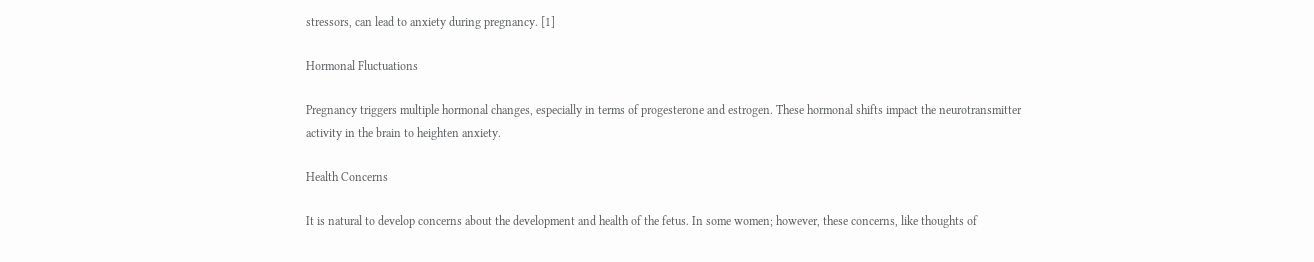stressors, can lead to anxiety during pregnancy. [1]

Hormonal Fluctuations

Pregnancy triggers multiple hormonal changes, especially in terms of progesterone and estrogen. These hormonal shifts impact the neurotransmitter activity in the brain to heighten anxiety.

Health Concerns

It is natural to develop concerns about the development and health of the fetus. In some women; however, these concerns, like thoughts of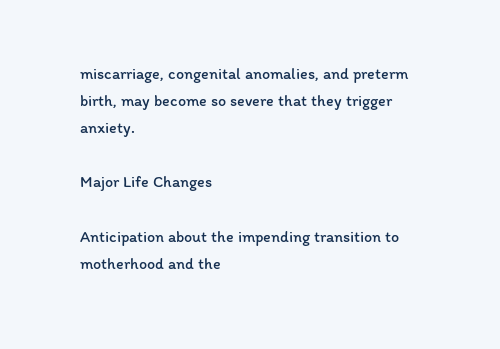miscarriage, congenital anomalies, and preterm birth, may become so severe that they trigger anxiety.

Major Life Changes

Anticipation about the impending transition to motherhood and the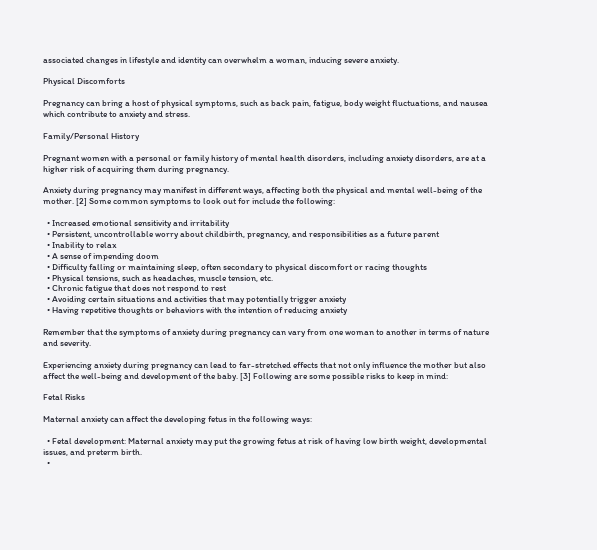associated changes in lifestyle and identity can overwhelm a woman, inducing severe anxiety.

Physical Discomforts

Pregnancy can bring a host of physical symptoms, such as back pain, fatigue, body weight fluctuations, and nausea which contribute to anxiety and stress.

Family/Personal History

Pregnant women with a personal or family history of mental health disorders, including anxiety disorders, are at a higher risk of acquiring them during pregnancy.

Anxiety during pregnancy may manifest in different ways, affecting both the physical and mental well-being of the mother. [2] Some common symptoms to look out for include the following:

  • Increased emotional sensitivity and irritability
  • Persistent, uncontrollable worry about childbirth, pregnancy, and responsibilities as a future parent
  • Inability to relax
  • A sense of impending doom
  • Difficulty falling or maintaining sleep, often secondary to physical discomfort or racing thoughts
  • Physical tensions, such as headaches, muscle tension, etc.
  • Chronic fatigue that does not respond to rest
  • Avoiding certain situations and activities that may potentially trigger anxiety
  • Having repetitive thoughts or behaviors with the intention of reducing anxiety

Remember that the symptoms of anxiety during pregnancy can vary from one woman to another in terms of nature and severity.

Experiencing anxiety during pregnancy can lead to far-stretched effects that not only influence the mother but also affect the well-being and development of the baby. [3] Following are some possible risks to keep in mind:

Fetal Risks

Maternal anxiety can affect the developing fetus in the following ways:

  • Fetal development: Maternal anxiety may put the growing fetus at risk of having low birth weight, developmental issues, and preterm birth.
  •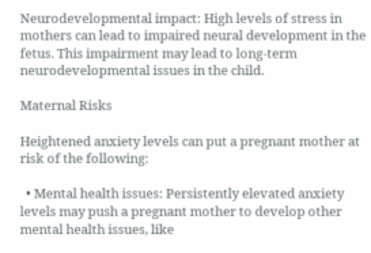Neurodevelopmental impact: High levels of stress in mothers can lead to impaired neural development in the fetus. This impairment may lead to long-term neurodevelopmental issues in the child.

Maternal Risks

Heightened anxiety levels can put a pregnant mother at risk of the following:

  • Mental health issues: Persistently elevated anxiety levels may push a pregnant mother to develop other mental health issues, like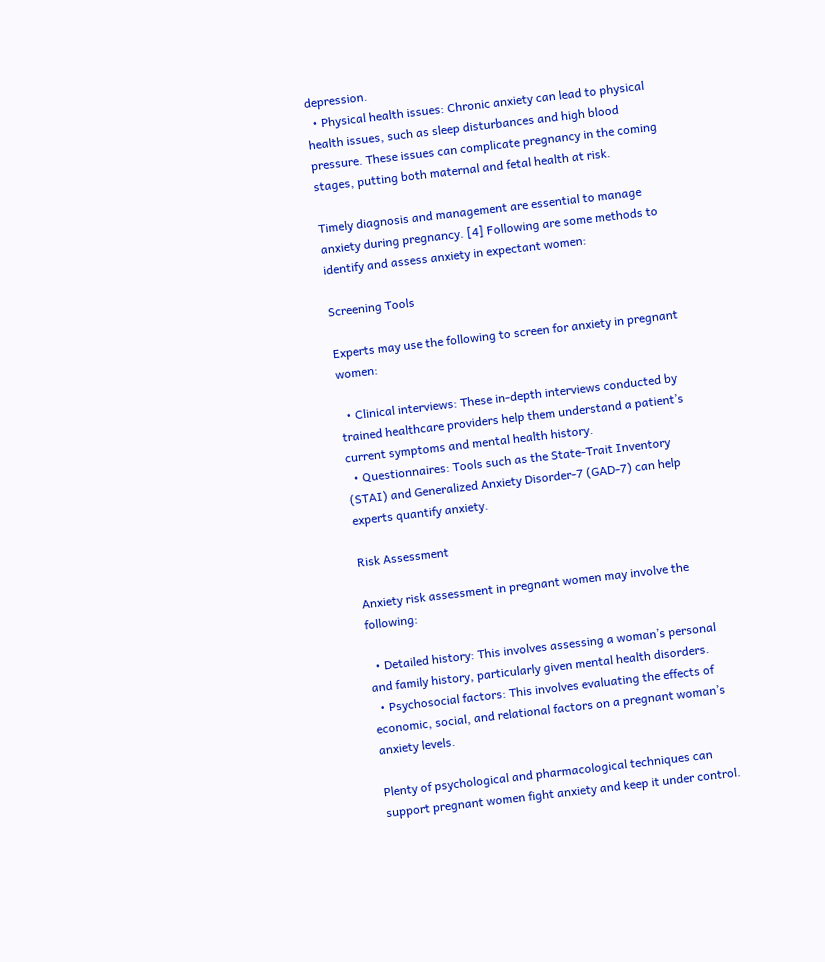depression.
  • Physical health issues: Chronic anxiety can lead to physical health issues, such as sleep disturbances and high blood pressure. These issues can complicate pregnancy in the coming stages, putting both maternal and fetal health at risk.

Timely diagnosis and management are essential to manage anxiety during pregnancy. [4] Following are some methods to identify and assess anxiety in expectant women:

Screening Tools

Experts may use the following to screen for anxiety in pregnant women:

  • Clinical interviews: These in-depth interviews conducted by trained healthcare providers help them understand a patient’s current symptoms and mental health history.
  • Questionnaires: Tools such as the State-Trait Inventory (STAI) and Generalized Anxiety Disorder-7 (GAD-7) can help experts quantify anxiety.

Risk Assessment

Anxiety risk assessment in pregnant women may involve the following:

  • Detailed history: This involves assessing a woman’s personal and family history, particularly given mental health disorders.
  • Psychosocial factors: This involves evaluating the effects of economic, social, and relational factors on a pregnant woman’s anxiety levels.

Plenty of psychological and pharmacological techniques can support pregnant women fight anxiety and keep it under control.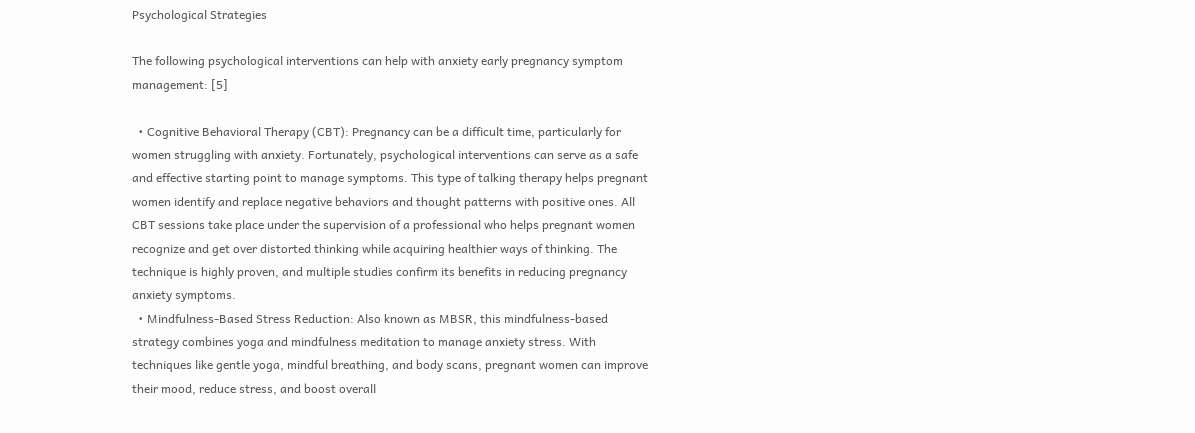Psychological Strategies

The following psychological interventions can help with anxiety early pregnancy symptom management: [5]

  • Cognitive Behavioral Therapy (CBT): Pregnancy can be a difficult time, particularly for women struggling with anxiety. Fortunately, psychological interventions can serve as a safe and effective starting point to manage symptoms. This type of talking therapy helps pregnant women identify and replace negative behaviors and thought patterns with positive ones. All CBT sessions take place under the supervision of a professional who helps pregnant women recognize and get over distorted thinking while acquiring healthier ways of thinking. The technique is highly proven, and multiple studies confirm its benefits in reducing pregnancy anxiety symptoms.
  • Mindfulness-Based Stress Reduction: Also known as MBSR, this mindfulness-based strategy combines yoga and mindfulness meditation to manage anxiety stress. With techniques like gentle yoga, mindful breathing, and body scans, pregnant women can improve their mood, reduce stress, and boost overall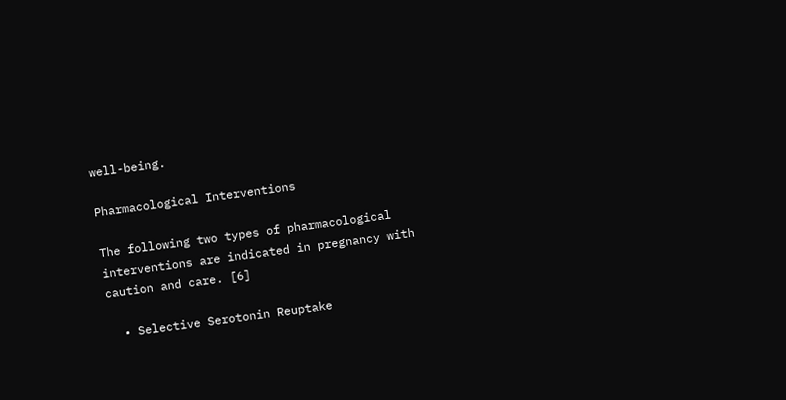well-being.

Pharmacological Interventions

The following two types of pharmacological interventions are indicated in pregnancy with caution and care. [6]

  • Selective Serotonin Reuptake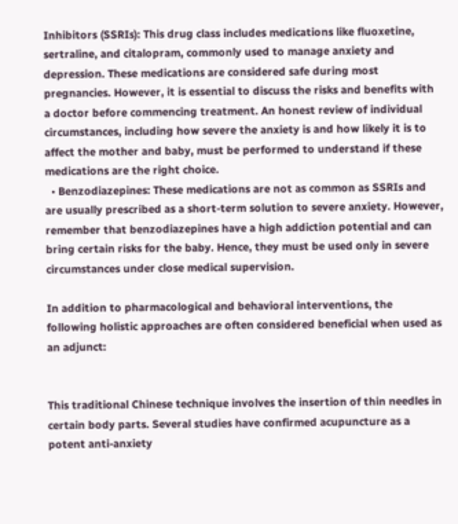Inhibitors (SSRIs): This drug class includes medications like fluoxetine, sertraline, and citalopram, commonly used to manage anxiety and depression. These medications are considered safe during most pregnancies. However, it is essential to discuss the risks and benefits with a doctor before commencing treatment. An honest review of individual circumstances, including how severe the anxiety is and how likely it is to affect the mother and baby, must be performed to understand if these medications are the right choice.
  • Benzodiazepines: These medications are not as common as SSRIs and are usually prescribed as a short-term solution to severe anxiety. However, remember that benzodiazepines have a high addiction potential and can bring certain risks for the baby. Hence, they must be used only in severe circumstances under close medical supervision.

In addition to pharmacological and behavioral interventions, the following holistic approaches are often considered beneficial when used as an adjunct:


This traditional Chinese technique involves the insertion of thin needles in certain body parts. Several studies have confirmed acupuncture as a potent anti-anxiety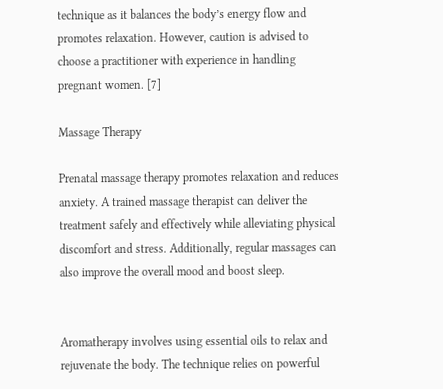technique as it balances the body’s energy flow and promotes relaxation. However, caution is advised to choose a practitioner with experience in handling pregnant women. [7]

Massage Therapy

Prenatal massage therapy promotes relaxation and reduces anxiety. A trained massage therapist can deliver the treatment safely and effectively while alleviating physical discomfort and stress. Additionally, regular massages can also improve the overall mood and boost sleep.


Aromatherapy involves using essential oils to relax and rejuvenate the body. The technique relies on powerful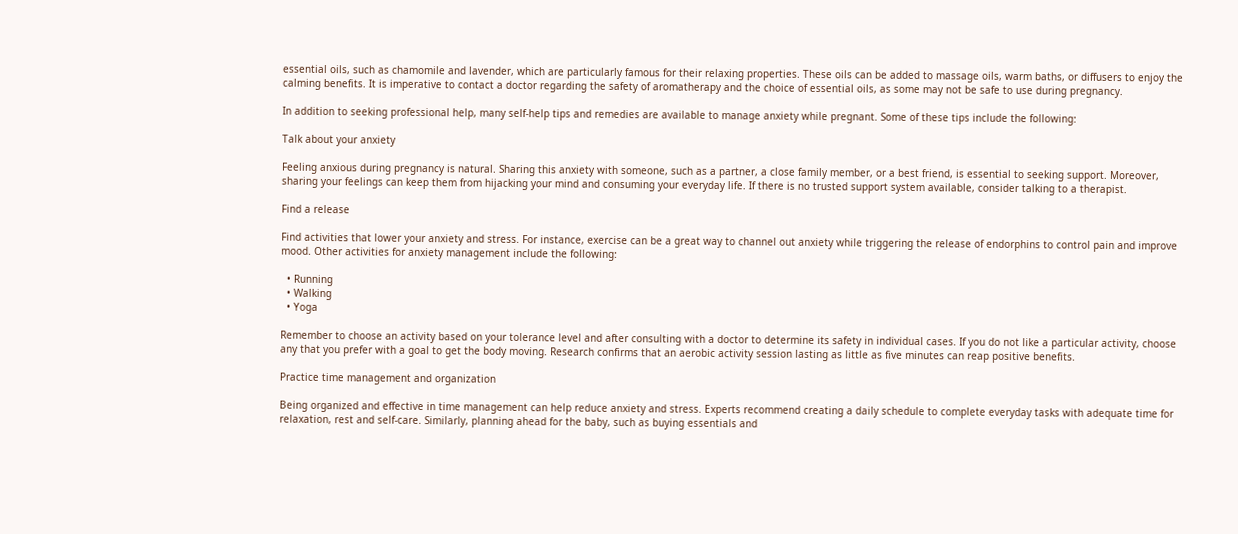essential oils, such as chamomile and lavender, which are particularly famous for their relaxing properties. These oils can be added to massage oils, warm baths, or diffusers to enjoy the calming benefits. It is imperative to contact a doctor regarding the safety of aromatherapy and the choice of essential oils, as some may not be safe to use during pregnancy.

In addition to seeking professional help, many self-help tips and remedies are available to manage anxiety while pregnant. Some of these tips include the following:

Talk about your anxiety

Feeling anxious during pregnancy is natural. Sharing this anxiety with someone, such as a partner, a close family member, or a best friend, is essential to seeking support. Moreover, sharing your feelings can keep them from hijacking your mind and consuming your everyday life. If there is no trusted support system available, consider talking to a therapist.

Find a release

Find activities that lower your anxiety and stress. For instance, exercise can be a great way to channel out anxiety while triggering the release of endorphins to control pain and improve mood. Other activities for anxiety management include the following:

  • Running
  • Walking
  • Yoga

Remember to choose an activity based on your tolerance level and after consulting with a doctor to determine its safety in individual cases. If you do not like a particular activity, choose any that you prefer with a goal to get the body moving. Research confirms that an aerobic activity session lasting as little as five minutes can reap positive benefits.

Practice time management and organization

Being organized and effective in time management can help reduce anxiety and stress. Experts recommend creating a daily schedule to complete everyday tasks with adequate time for relaxation, rest and self-care. Similarly, planning ahead for the baby, such as buying essentials and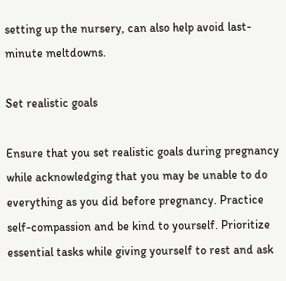setting up the nursery, can also help avoid last-minute meltdowns.

Set realistic goals

Ensure that you set realistic goals during pregnancy while acknowledging that you may be unable to do everything as you did before pregnancy. Practice self-compassion and be kind to yourself. Prioritize essential tasks while giving yourself to rest and ask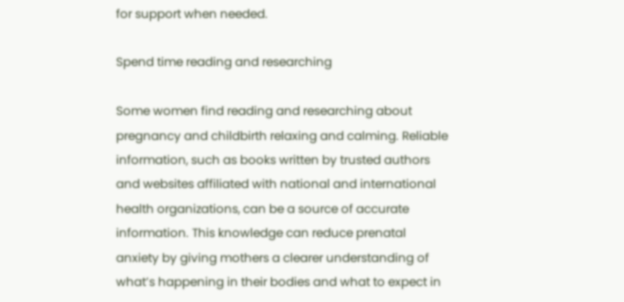for support when needed.

Spend time reading and researching

Some women find reading and researching about pregnancy and childbirth relaxing and calming. Reliable information, such as books written by trusted authors and websites affiliated with national and international health organizations, can be a source of accurate information. This knowledge can reduce prenatal anxiety by giving mothers a clearer understanding of what’s happening in their bodies and what to expect in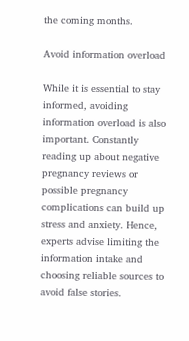the coming months.

Avoid information overload

While it is essential to stay informed, avoiding information overload is also important. Constantly reading up about negative pregnancy reviews or possible pregnancy complications can build up stress and anxiety. Hence, experts advise limiting the information intake and choosing reliable sources to avoid false stories.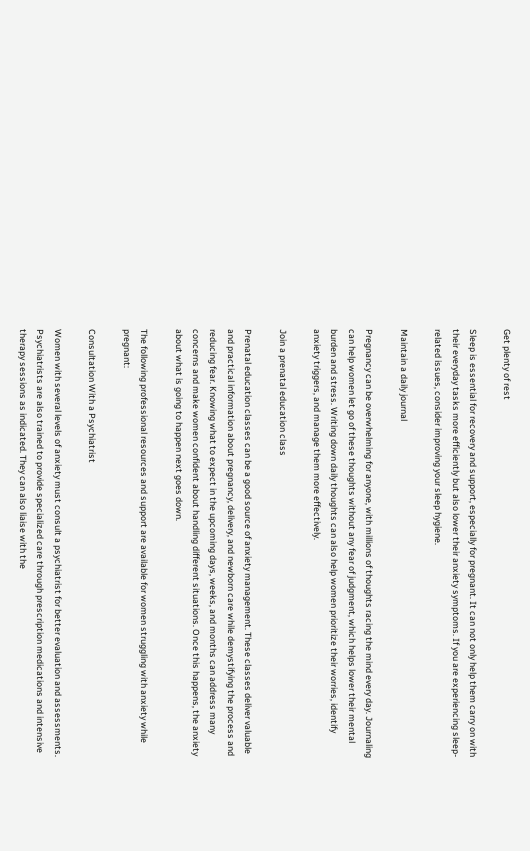Get plenty of rest

Sleep is essential for recovery and support, especially for pregnant. It can not only help them carry on with their everyday tasks more efficiently but also lower their anxiety symptoms. If you are experiencing sleep-related issues, consider improving your sleep hygiene.

Maintain a daily journal

Pregnancy can be overwhelming for anyone, with millions of thoughts racing the mind every day. Journaling can help women let go of these thoughts without any fear of judgment, which helps lower their mental burden and stress. Writing down daily thoughts can also help women prioritize their worries, identify anxiety triggers, and manage them more effectively.

Join a prenatal education class

Prenatal education classes can be a good source of anxiety management. These classes deliver valuable and practical information about pregnancy, delivery, and newborn care while demystifying the process and reducing fear. Knowing what to expect in the upcoming days, weeks, and months can address many concerns and make women confident about handling different situations. Once this happens, the anxiety about what is going to happen next goes down.

The following professional resources and support are available for women struggling with anxiety while pregnant:

Consultation With a Psychiatrist

Women with several levels of anxiety must consult a psychiatrist for better evaluation and assessments. Psychiatrists are also trained to provide specialized care through prescription medications and intensive therapy sessions as indicated. They can also liaise with the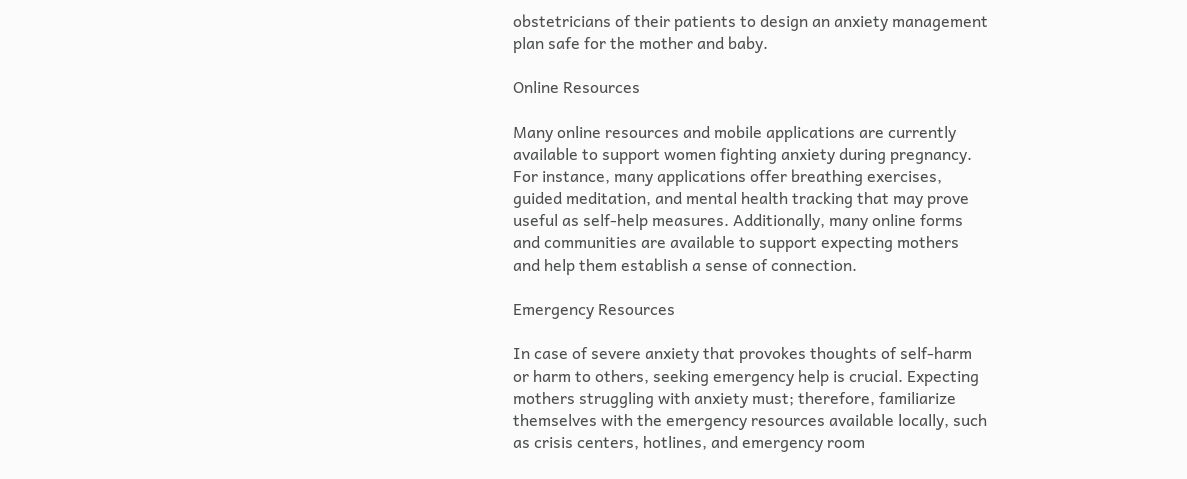obstetricians of their patients to design an anxiety management plan safe for the mother and baby.

Online Resources

Many online resources and mobile applications are currently available to support women fighting anxiety during pregnancy. For instance, many applications offer breathing exercises, guided meditation, and mental health tracking that may prove useful as self-help measures. Additionally, many online forms and communities are available to support expecting mothers and help them establish a sense of connection.

Emergency Resources

In case of severe anxiety that provokes thoughts of self-harm or harm to others, seeking emergency help is crucial. Expecting mothers struggling with anxiety must; therefore, familiarize themselves with the emergency resources available locally, such as crisis centers, hotlines, and emergency room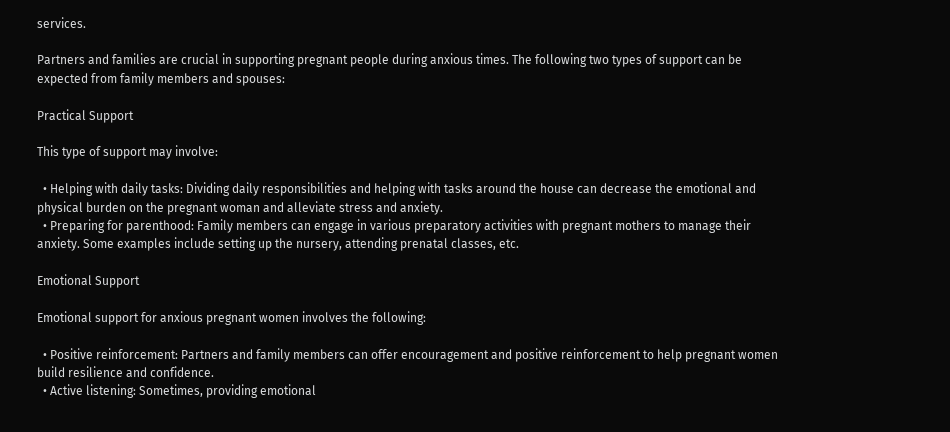services.

Partners and families are crucial in supporting pregnant people during anxious times. The following two types of support can be expected from family members and spouses:

Practical Support

This type of support may involve:

  • Helping with daily tasks: Dividing daily responsibilities and helping with tasks around the house can decrease the emotional and physical burden on the pregnant woman and alleviate stress and anxiety.
  • Preparing for parenthood: Family members can engage in various preparatory activities with pregnant mothers to manage their anxiety. Some examples include setting up the nursery, attending prenatal classes, etc.

Emotional Support

Emotional support for anxious pregnant women involves the following:

  • Positive reinforcement: Partners and family members can offer encouragement and positive reinforcement to help pregnant women build resilience and confidence.
  • Active listening: Sometimes, providing emotional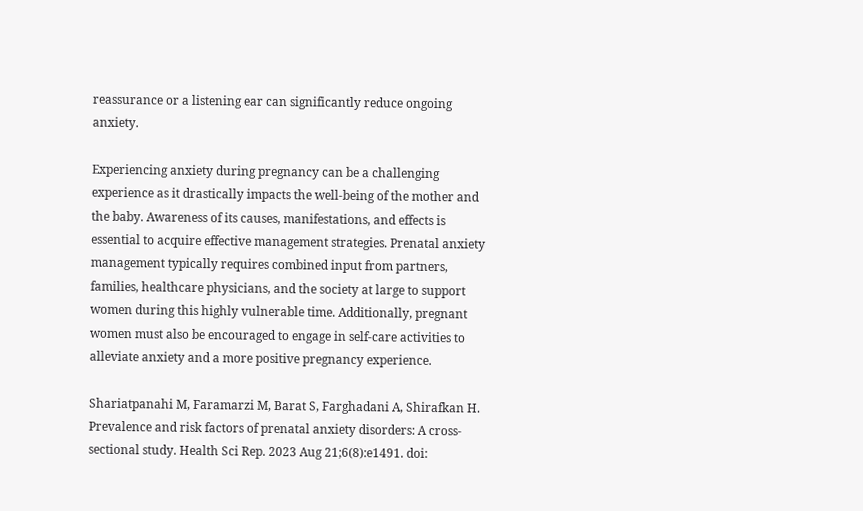reassurance or a listening ear can significantly reduce ongoing anxiety.

Experiencing anxiety during pregnancy can be a challenging experience as it drastically impacts the well-being of the mother and the baby. Awareness of its causes, manifestations, and effects is essential to acquire effective management strategies. Prenatal anxiety management typically requires combined input from partners, families, healthcare physicians, and the society at large to support women during this highly vulnerable time. Additionally, pregnant women must also be encouraged to engage in self-care activities to alleviate anxiety and a more positive pregnancy experience.

Shariatpanahi M, Faramarzi M, Barat S, Farghadani A, Shirafkan H. Prevalence and risk factors of prenatal anxiety disorders: A cross-sectional study. Health Sci Rep. 2023 Aug 21;6(8):e1491. doi: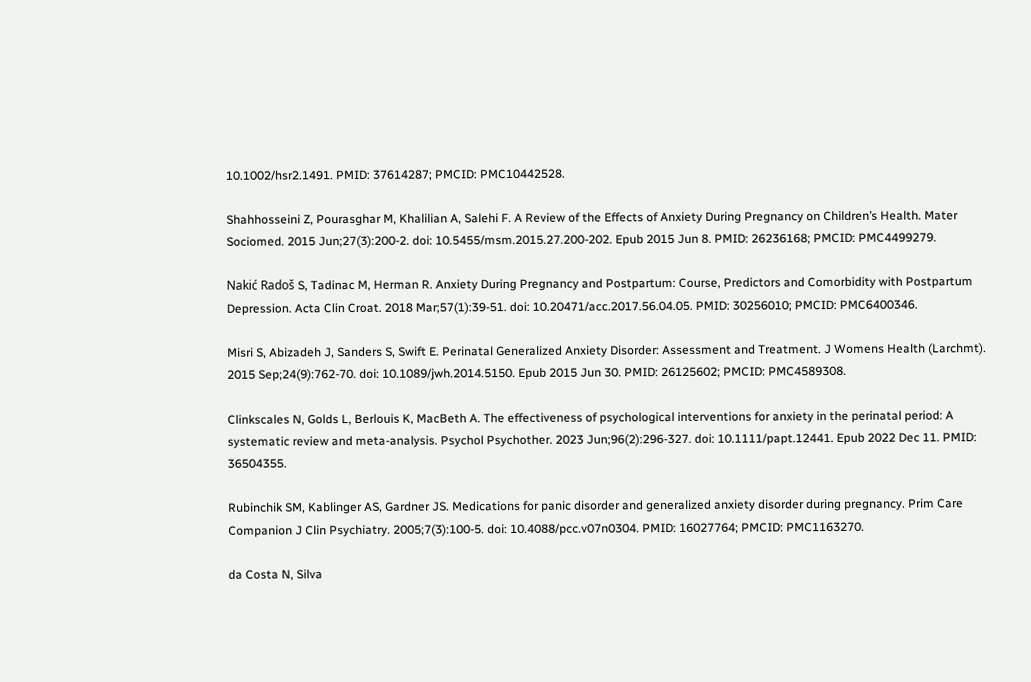10.1002/hsr2.1491. PMID: 37614287; PMCID: PMC10442528.

Shahhosseini Z, Pourasghar M, Khalilian A, Salehi F. A Review of the Effects of Anxiety During Pregnancy on Children’s Health. Mater Sociomed. 2015 Jun;27(3):200-2. doi: 10.5455/msm.2015.27.200-202. Epub 2015 Jun 8. PMID: 26236168; PMCID: PMC4499279.

Nakić Radoš S, Tadinac M, Herman R. Anxiety During Pregnancy and Postpartum: Course, Predictors and Comorbidity with Postpartum Depression. Acta Clin Croat. 2018 Mar;57(1):39-51. doi: 10.20471/acc.2017.56.04.05. PMID: 30256010; PMCID: PMC6400346.

Misri S, Abizadeh J, Sanders S, Swift E. Perinatal Generalized Anxiety Disorder: Assessment and Treatment. J Womens Health (Larchmt). 2015 Sep;24(9):762-70. doi: 10.1089/jwh.2014.5150. Epub 2015 Jun 30. PMID: 26125602; PMCID: PMC4589308.

Clinkscales N, Golds L, Berlouis K, MacBeth A. The effectiveness of psychological interventions for anxiety in the perinatal period: A systematic review and meta-analysis. Psychol Psychother. 2023 Jun;96(2):296-327. doi: 10.1111/papt.12441. Epub 2022 Dec 11. PMID: 36504355.

Rubinchik SM, Kablinger AS, Gardner JS. Medications for panic disorder and generalized anxiety disorder during pregnancy. Prim Care Companion J Clin Psychiatry. 2005;7(3):100-5. doi: 10.4088/pcc.v07n0304. PMID: 16027764; PMCID: PMC1163270.

da Costa N, Silva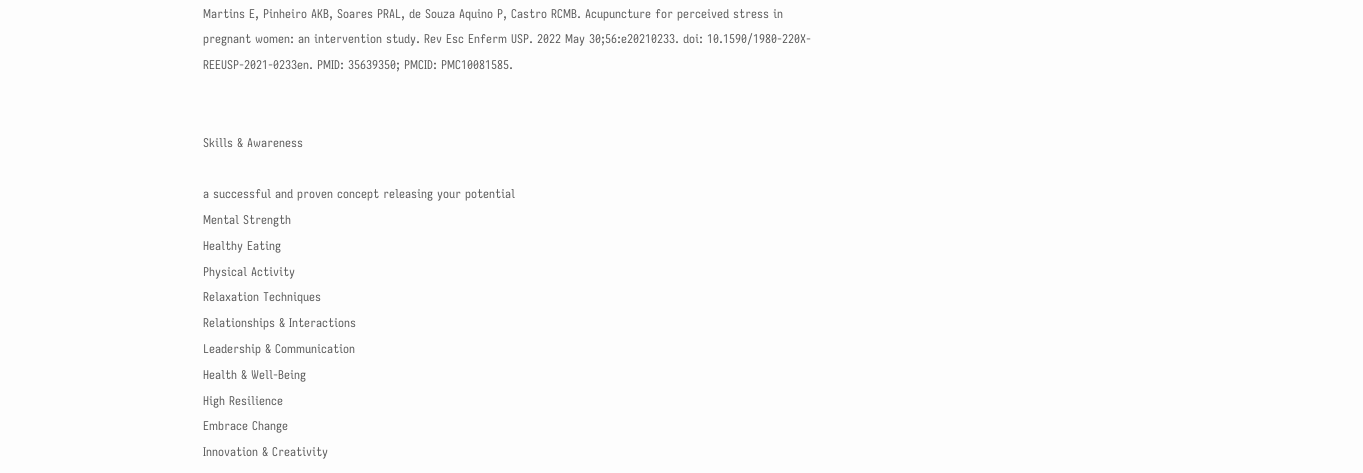Martins E, Pinheiro AKB, Soares PRAL, de Souza Aquino P, Castro RCMB. Acupuncture for perceived stress in pregnant women: an intervention study. Rev Esc Enferm USP. 2022 May 30;56:e20210233. doi: 10.1590/1980-220X-REEUSP-2021-0233en. PMID: 35639350; PMCID: PMC10081585.


Skills & Awareness

a successful and proven concept releasing your potential
Mental Strength
Healthy Eating
Physical Activity
Relaxation Techniques
Relationships & Interactions
Leadership & Communication
Health & Well-Being
High Resilience
Embrace Change
Innovation & Creativity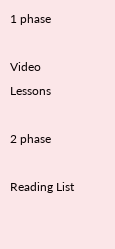1 phase

Video Lessons

2 phase

Reading List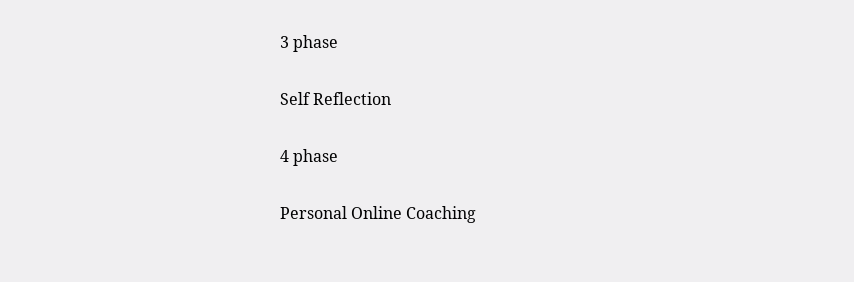3 phase

Self Reflection

4 phase

Personal Online Coaching